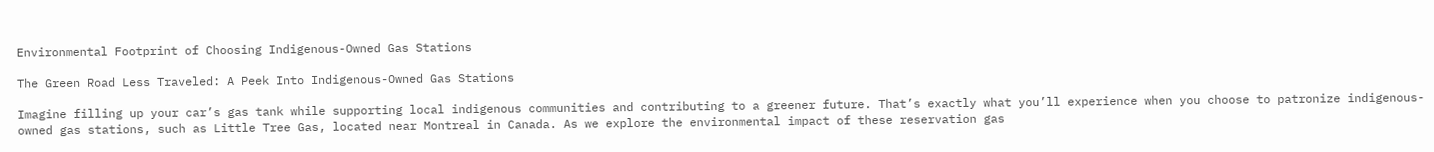Environmental Footprint of Choosing Indigenous-Owned Gas Stations

The Green Road Less Traveled: A Peek Into Indigenous-Owned Gas Stations

Imagine filling up your car’s gas tank while supporting local indigenous communities and contributing to a greener future. That’s exactly what you’ll experience when you choose to patronize indigenous-owned gas stations, such as Little Tree Gas, located near Montreal in Canada. As we explore the environmental impact of these reservation gas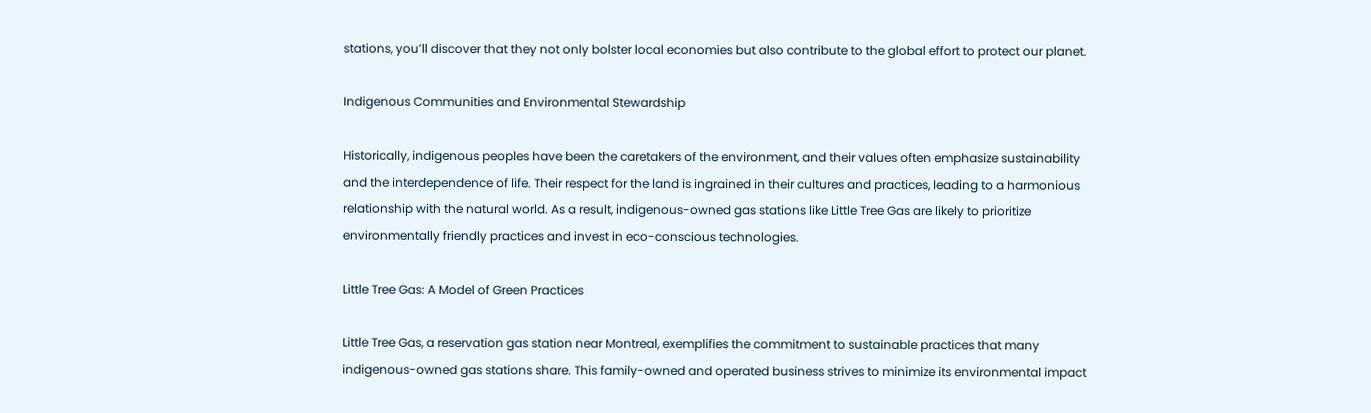stations, you’ll discover that they not only bolster local economies but also contribute to the global effort to protect our planet.

Indigenous Communities and Environmental Stewardship

Historically, indigenous peoples have been the caretakers of the environment, and their values often emphasize sustainability and the interdependence of life. Their respect for the land is ingrained in their cultures and practices, leading to a harmonious relationship with the natural world. As a result, indigenous-owned gas stations like Little Tree Gas are likely to prioritize environmentally friendly practices and invest in eco-conscious technologies.

Little Tree Gas: A Model of Green Practices

Little Tree Gas, a reservation gas station near Montreal, exemplifies the commitment to sustainable practices that many indigenous-owned gas stations share. This family-owned and operated business strives to minimize its environmental impact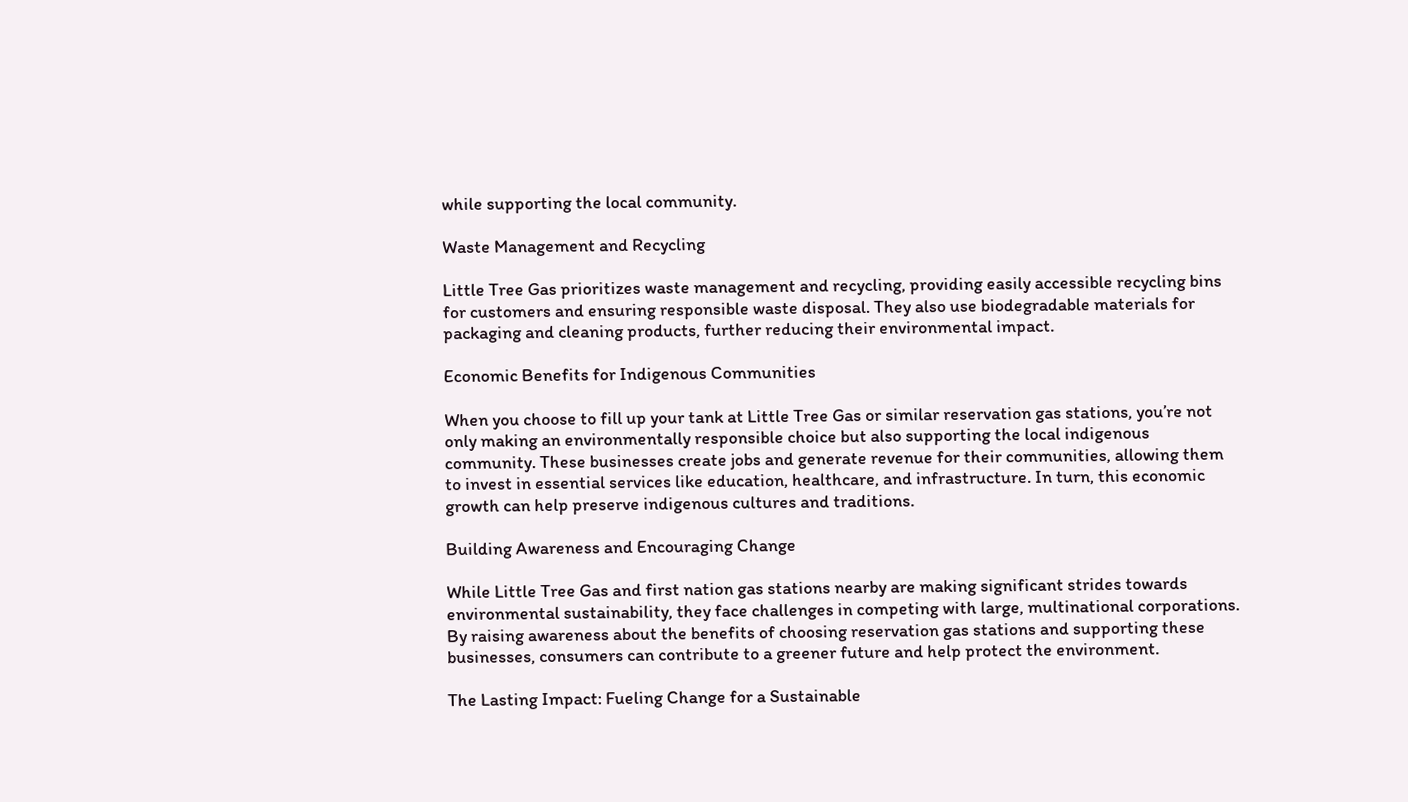while supporting the local community.

Waste Management and Recycling

Little Tree Gas prioritizes waste management and recycling, providing easily accessible recycling bins for customers and ensuring responsible waste disposal. They also use biodegradable materials for packaging and cleaning products, further reducing their environmental impact.

Economic Benefits for Indigenous Communities

When you choose to fill up your tank at Little Tree Gas or similar reservation gas stations, you’re not only making an environmentally responsible choice but also supporting the local indigenous community. These businesses create jobs and generate revenue for their communities, allowing them to invest in essential services like education, healthcare, and infrastructure. In turn, this economic growth can help preserve indigenous cultures and traditions.

Building Awareness and Encouraging Change

While Little Tree Gas and first nation gas stations nearby are making significant strides towards environmental sustainability, they face challenges in competing with large, multinational corporations. By raising awareness about the benefits of choosing reservation gas stations and supporting these businesses, consumers can contribute to a greener future and help protect the environment.

The Lasting Impact: Fueling Change for a Sustainable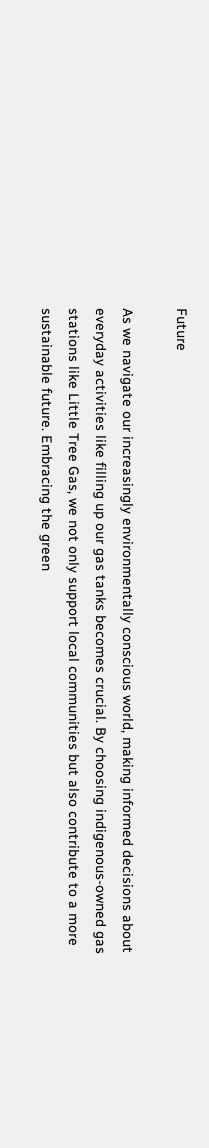Future

As we navigate our increasingly environmentally conscious world, making informed decisions about everyday activities like filling up our gas tanks becomes crucial. By choosing indigenous-owned gas stations like Little Tree Gas, we not only support local communities but also contribute to a more sustainable future. Embracing the green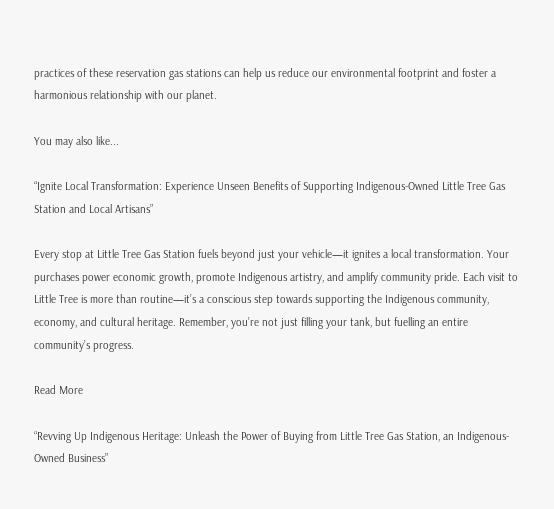practices of these reservation gas stations can help us reduce our environmental footprint and foster a harmonious relationship with our planet.

You may also like...

“Ignite Local Transformation: Experience Unseen Benefits of Supporting Indigenous-Owned Little Tree Gas Station and Local Artisans”

Every stop at Little Tree Gas Station fuels beyond just your vehicle—it ignites a local transformation. Your purchases power economic growth, promote Indigenous artistry, and amplify community pride. Each visit to Little Tree is more than routine—it’s a conscious step towards supporting the Indigenous community, economy, and cultural heritage. Remember, you’re not just filling your tank, but fuelling an entire community’s progress.

Read More

“Revving Up Indigenous Heritage: Unleash the Power of Buying from Little Tree Gas Station, an Indigenous-Owned Business”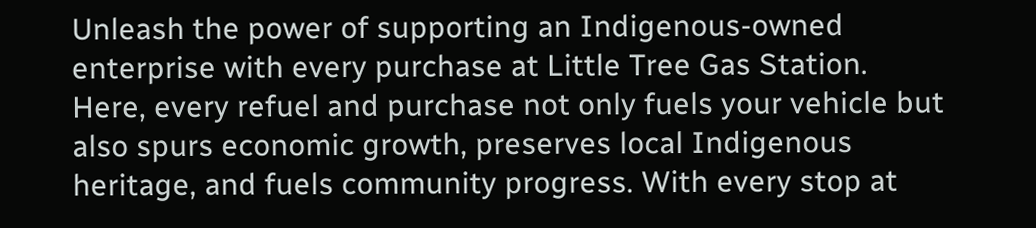Unleash the power of supporting an Indigenous-owned enterprise with every purchase at Little Tree Gas Station. Here, every refuel and purchase not only fuels your vehicle but also spurs economic growth, preserves local Indigenous heritage, and fuels community progress. With every stop at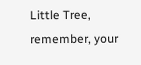Little Tree, remember, your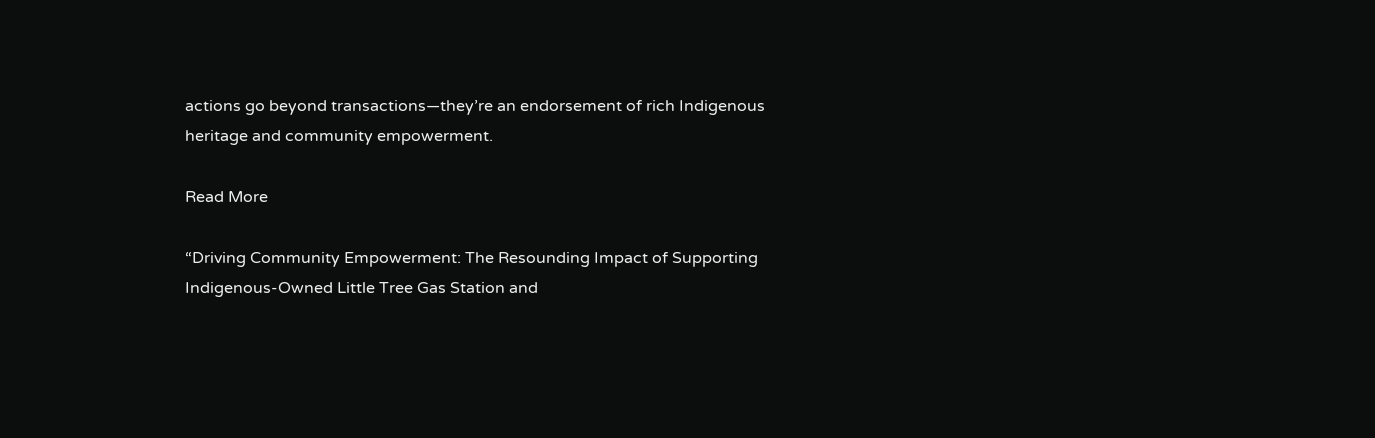actions go beyond transactions—they’re an endorsement of rich Indigenous heritage and community empowerment.

Read More

“Driving Community Empowerment: The Resounding Impact of Supporting Indigenous-Owned Little Tree Gas Station and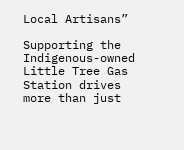Local Artisans”

Supporting the Indigenous-owned Little Tree Gas Station drives more than just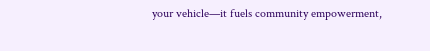your vehicle—it fuels community empowerment,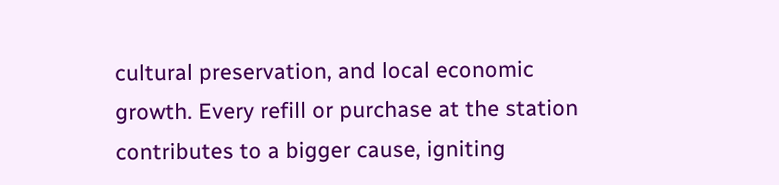cultural preservation, and local economic growth. Every refill or purchase at the station contributes to a bigger cause, igniting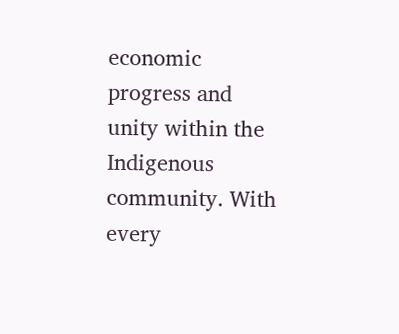economic progress and unity within the Indigenous community. With every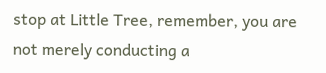stop at Little Tree, remember, you are not merely conducting a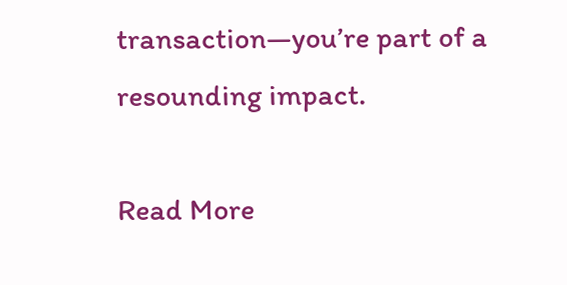transaction—you’re part of a resounding impact.

Read More